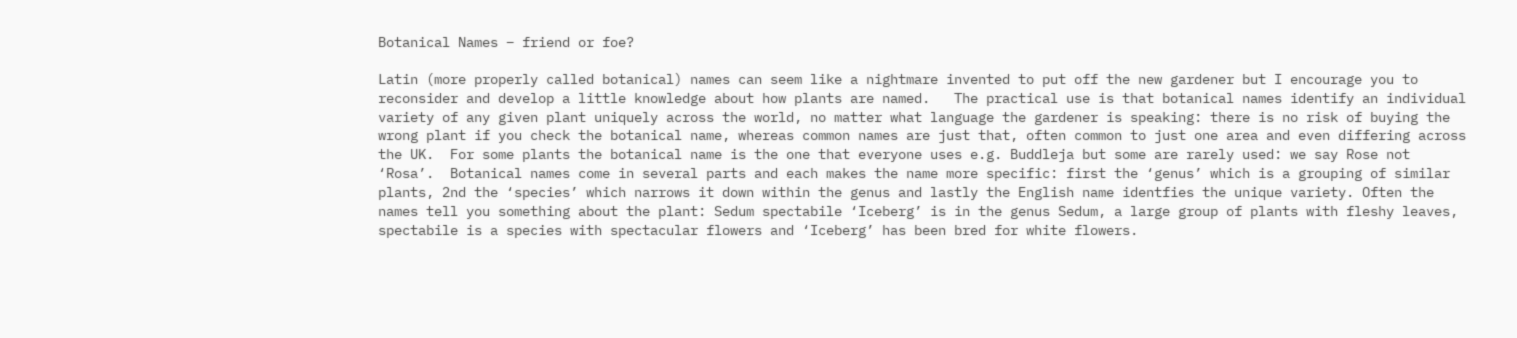Botanical Names – friend or foe?

Latin (more properly called botanical) names can seem like a nightmare invented to put off the new gardener but I encourage you to reconsider and develop a little knowledge about how plants are named.   The practical use is that botanical names identify an individual variety of any given plant uniquely across the world, no matter what language the gardener is speaking: there is no risk of buying the wrong plant if you check the botanical name, whereas common names are just that, often common to just one area and even differing across the UK.  For some plants the botanical name is the one that everyone uses e.g. Buddleja but some are rarely used: we say Rose not ‘Rosa’.  Botanical names come in several parts and each makes the name more specific: first the ‘genus’ which is a grouping of similar plants, 2nd the ‘species’ which narrows it down within the genus and lastly the English name identfies the unique variety. Often the names tell you something about the plant: Sedum spectabile ‘Iceberg’ is in the genus Sedum, a large group of plants with fleshy leaves, spectabile is a species with spectacular flowers and ‘Iceberg’ has been bred for white flowers.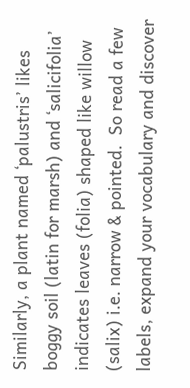Similarly, a plant named ‘palustris’ likes boggy soil (latin for marsh) and ‘salicifolia’ indicates leaves (folia) shaped like willow (salix) i.e. narrow & pointed.  So read a few labels, expand your vocabulary and discover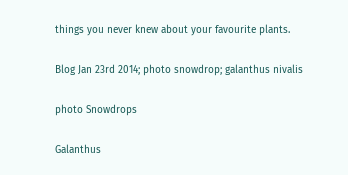things you never knew about your favourite plants.

Blog Jan 23rd 2014; photo snowdrop; galanthus nivalis

photo Snowdrops

Galanthus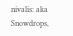nivalis: aka Snowdrops,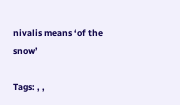nivalis means ‘of the snow’

Tags: , ,